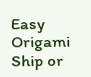Easy Origami Ship or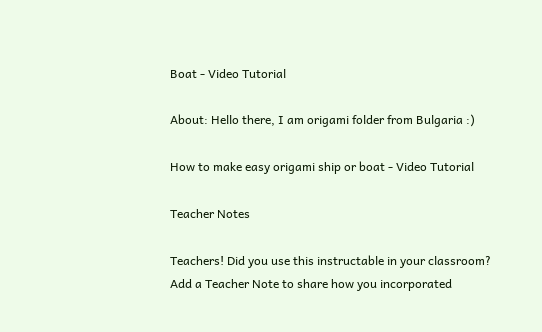Boat - Video Tutorial

About: Hello there, I am origami folder from Bulgaria :)

How to make easy origami ship or boat - Video Tutorial

Teacher Notes

Teachers! Did you use this instructable in your classroom?
Add a Teacher Note to share how you incorporated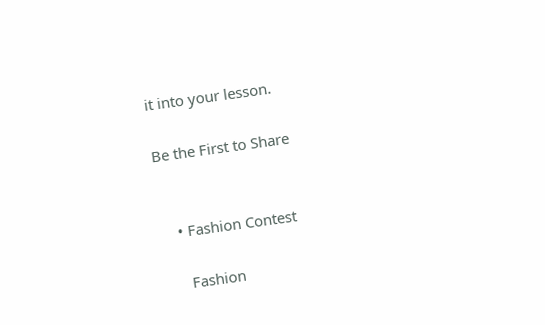it into your lesson.

Be the First to Share


    • Fashion Contest

      Fashion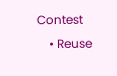Contest
    • Reuse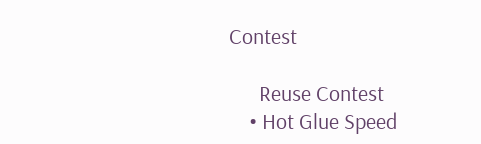Contest

      Reuse Contest
    • Hot Glue Speed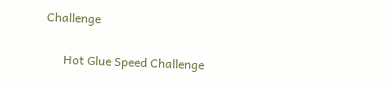Challenge

      Hot Glue Speed Challenge